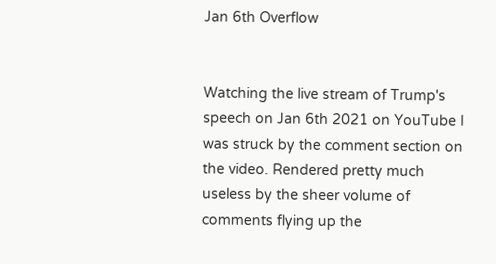Jan 6th Overflow


Watching the live stream of Trump's speech on Jan 6th 2021 on YouTube I was struck by the comment section on the video. Rendered pretty much useless by the sheer volume of comments flying up the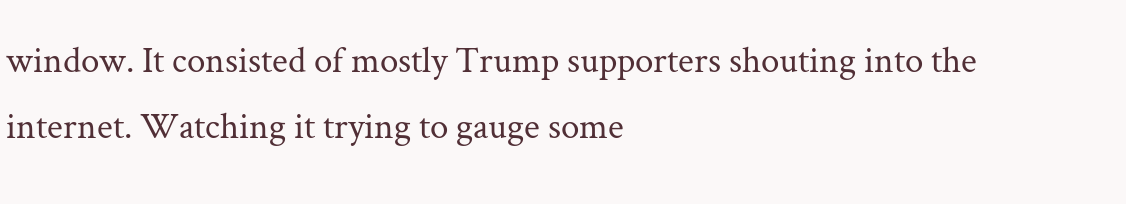window. It consisted of mostly Trump supporters shouting into the internet. Watching it trying to gauge some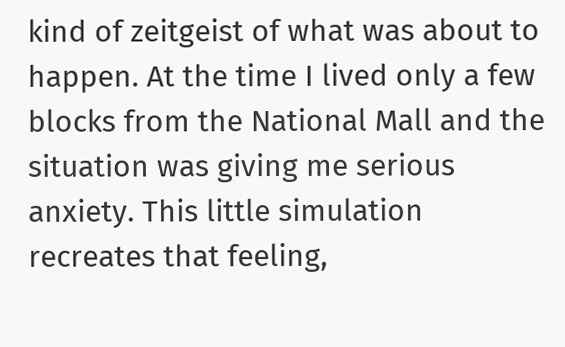kind of zeitgeist of what was about to happen. At the time I lived only a few blocks from the National Mall and the situation was giving me serious anxiety. This little simulation recreates that feeling,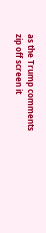as the Trump comments zip off screen it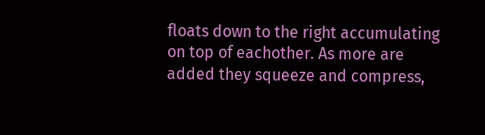floats down to the right accumulating on top of eachother. As more are added they squeeze and compress,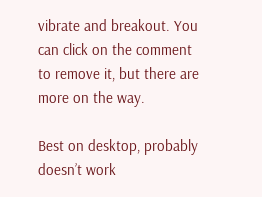vibrate and breakout. You can click on the comment to remove it, but there are more on the way.

Best on desktop, probably doesn’t work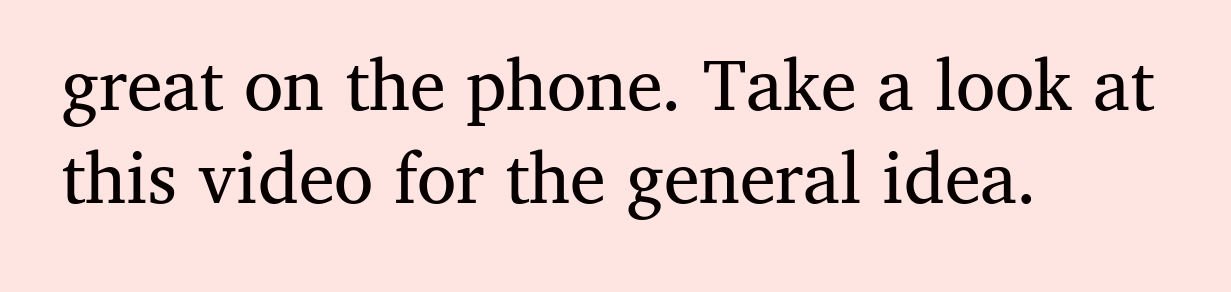great on the phone. Take a look at this video for the general idea.